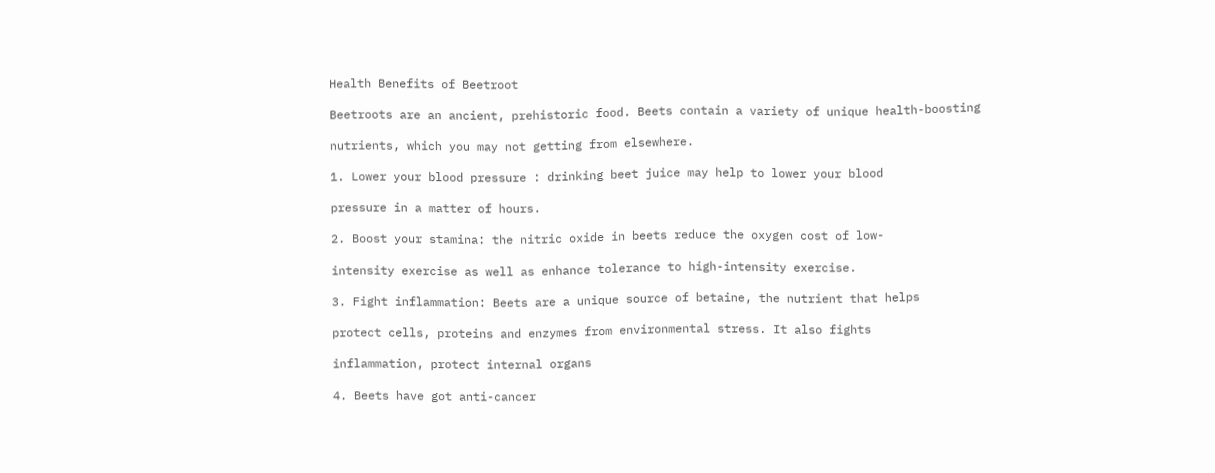Health Benefits of Beetroot

Beetroots are an ancient, prehistoric food. Beets contain a variety of unique health-boosting

nutrients, which you may not getting from elsewhere.

1. Lower your blood pressure : drinking beet juice may help to lower your blood

pressure in a matter of hours.

2. Boost your stamina: the nitric oxide in beets reduce the oxygen cost of low-

intensity exercise as well as enhance tolerance to high-intensity exercise.

3. Fight inflammation: Beets are a unique source of betaine, the nutrient that helps

protect cells, proteins and enzymes from environmental stress. It also fights

inflammation, protect internal organs

4. Beets have got anti-cancer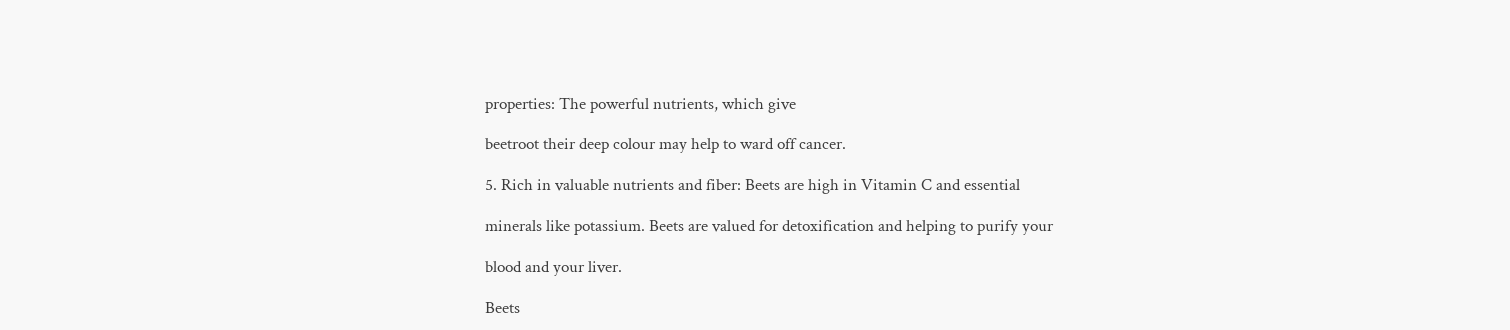properties: The powerful nutrients, which give

beetroot their deep colour may help to ward off cancer.

5. Rich in valuable nutrients and fiber: Beets are high in Vitamin C and essential

minerals like potassium. Beets are valued for detoxification and helping to purify your

blood and your liver.

Beets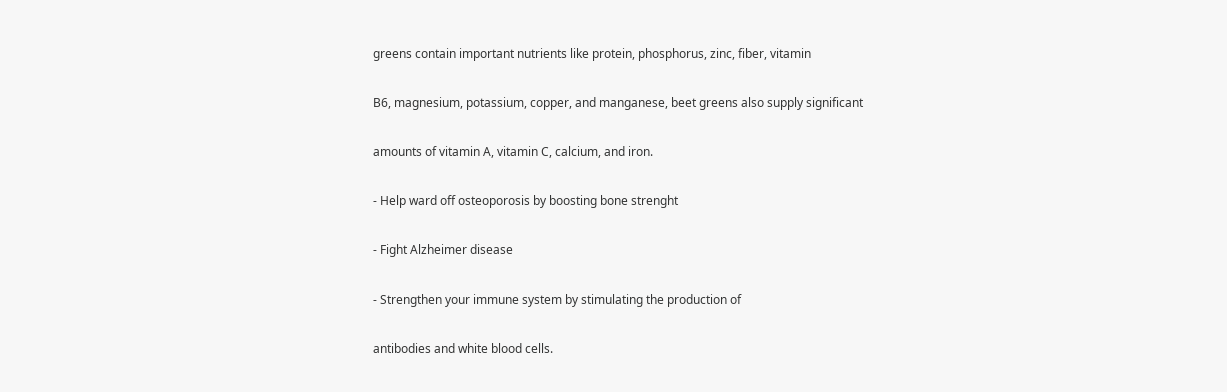greens contain important nutrients like protein, phosphorus, zinc, fiber, vitamin

B6, magnesium, potassium, copper, and manganese, beet greens also supply significant

amounts of vitamin A, vitamin C, calcium, and iron.

- Help ward off osteoporosis by boosting bone strenght

- Fight Alzheimer disease

- Strengthen your immune system by stimulating the production of

antibodies and white blood cells.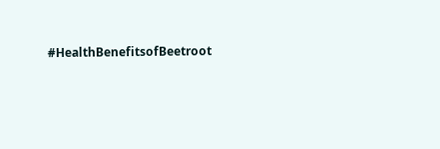#HealthBenefitsofBeetroot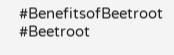#BenefitsofBeetroot #Beetroot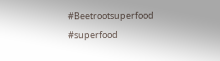#Beetrootsuperfood #superfood